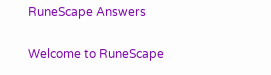RuneScape Answers

Welcome to RuneScape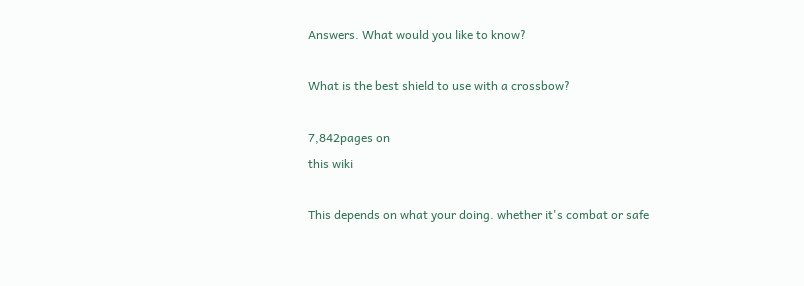Answers. What would you like to know?

What is the best shield to use with a crossbow?

7,842pages on
this wiki

This depends on what your doing. whether it's combat or safe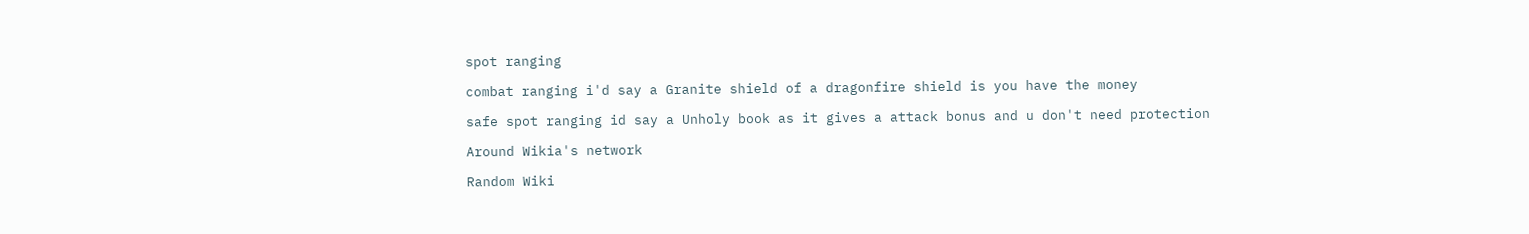spot ranging

combat ranging i'd say a Granite shield of a dragonfire shield is you have the money

safe spot ranging id say a Unholy book as it gives a attack bonus and u don't need protection

Around Wikia's network

Random Wiki